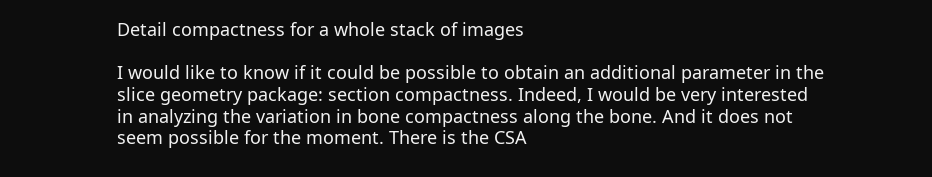Detail compactness for a whole stack of images

I would like to know if it could be possible to obtain an additional parameter in the slice geometry package: section compactness. Indeed, I would be very interested in analyzing the variation in bone compactness along the bone. And it does not seem possible for the moment. There is the CSA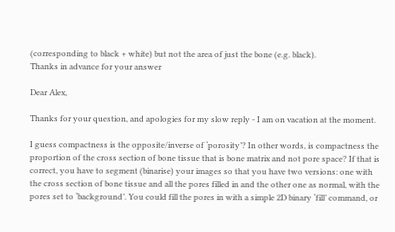(corresponding to black + white) but not the area of just the bone (e.g. black).
Thanks in advance for your answer

Dear Alex,

Thanks for your question, and apologies for my slow reply - I am on vacation at the moment.

I guess compactness is the opposite/inverse of ‘porosity’? In other words, is compactness the proportion of the cross section of bone tissue that is bone matrix and not pore space? If that is correct, you have to segment (binarise) your images so that you have two versions: one with the cross section of bone tissue and all the pores filled in and the other one as normal, with the pores set to ‘background’. You could fill the pores in with a simple 2D binary ‘fill’ command, or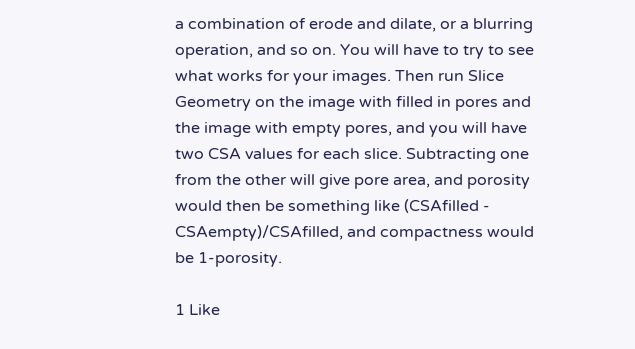a combination of erode and dilate, or a blurring operation, and so on. You will have to try to see what works for your images. Then run Slice Geometry on the image with filled in pores and the image with empty pores, and you will have two CSA values for each slice. Subtracting one from the other will give pore area, and porosity would then be something like (CSAfilled - CSAempty)/CSAfilled, and compactness would be 1-porosity.

1 Like